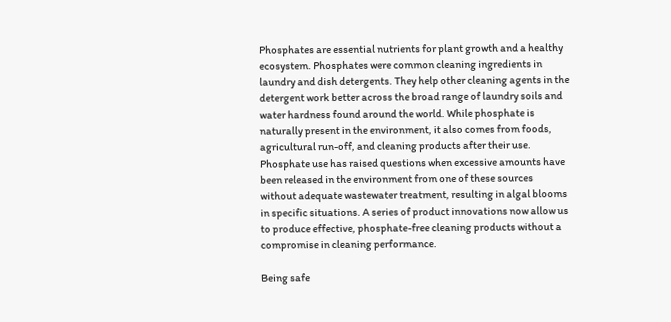Phosphates are essential nutrients for plant growth and a healthy ecosystem. Phosphates were common cleaning ingredients in laundry and dish detergents. They help other cleaning agents in the detergent work better across the broad range of laundry soils and water hardness found around the world. While phosphate is naturally present in the environment, it also comes from foods, agricultural run-off, and cleaning products after their use. Phosphate use has raised questions when excessive amounts have been released in the environment from one of these sources without adequate wastewater treatment, resulting in algal blooms in specific situations. A series of product innovations now allow us to produce effective, phosphate-free cleaning products without a compromise in cleaning performance.

Being safe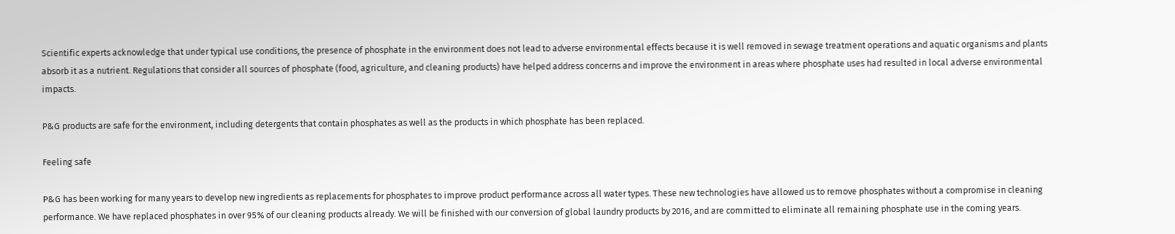Scientific experts acknowledge that under typical use conditions, the presence of phosphate in the environment does not lead to adverse environmental effects because it is well removed in sewage treatment operations and aquatic organisms and plants absorb it as a nutrient. Regulations that consider all sources of phosphate (food, agriculture, and cleaning products) have helped address concerns and improve the environment in areas where phosphate uses had resulted in local adverse environmental impacts.

P&G products are safe for the environment, including detergents that contain phosphates as well as the products in which phosphate has been replaced.

Feeling safe

P&G has been working for many years to develop new ingredients as replacements for phosphates to improve product performance across all water types. These new technologies have allowed us to remove phosphates without a compromise in cleaning performance. We have replaced phosphates in over 95% of our cleaning products already. We will be finished with our conversion of global laundry products by 2016, and are committed to eliminate all remaining phosphate use in the coming years.